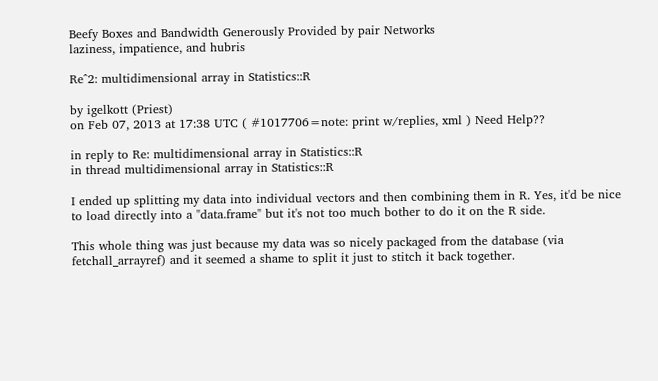Beefy Boxes and Bandwidth Generously Provided by pair Networks
laziness, impatience, and hubris

Re^2: multidimensional array in Statistics::R

by igelkott (Priest)
on Feb 07, 2013 at 17:38 UTC ( #1017706=note: print w/replies, xml ) Need Help??

in reply to Re: multidimensional array in Statistics::R
in thread multidimensional array in Statistics::R

I ended up splitting my data into individual vectors and then combining them in R. Yes, it'd be nice to load directly into a "data.frame" but it's not too much bother to do it on the R side.

This whole thing was just because my data was so nicely packaged from the database (via fetchall_arrayref) and it seemed a shame to split it just to stitch it back together.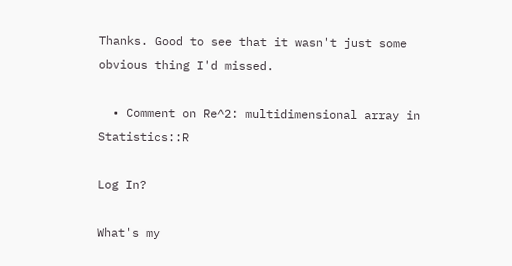Thanks. Good to see that it wasn't just some obvious thing I'd missed.

  • Comment on Re^2: multidimensional array in Statistics::R

Log In?

What's my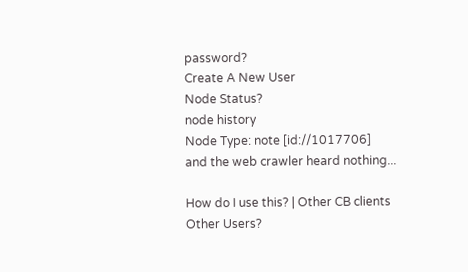password?
Create A New User
Node Status?
node history
Node Type: note [id://1017706]
and the web crawler heard nothing...

How do I use this? | Other CB clients
Other Users?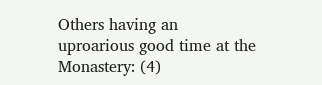Others having an uproarious good time at the Monastery: (4)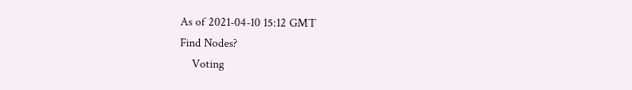As of 2021-04-10 15:12 GMT
Find Nodes?
    Voting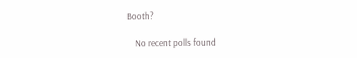Booth?

    No recent polls found